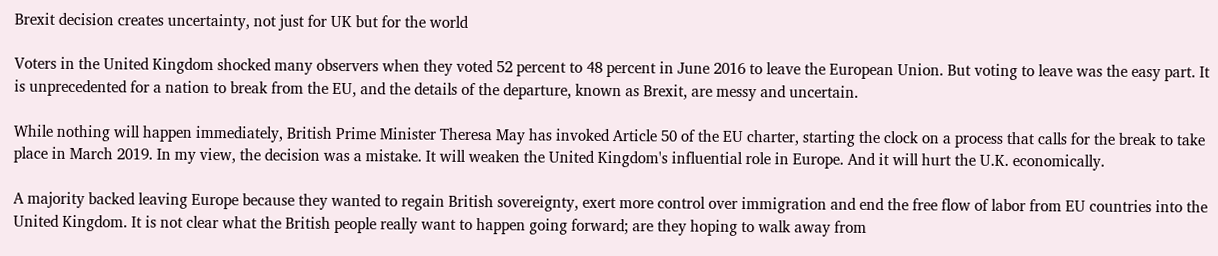Brexit decision creates uncertainty, not just for UK but for the world

Voters in the United Kingdom shocked many observers when they voted 52 percent to 48 percent in June 2016 to leave the European Union. But voting to leave was the easy part. It is unprecedented for a nation to break from the EU, and the details of the departure, known as Brexit, are messy and uncertain.

While nothing will happen immediately, British Prime Minister Theresa May has invoked Article 50 of the EU charter, starting the clock on a process that calls for the break to take place in March 2019. In my view, the decision was a mistake. It will weaken the United Kingdom's influential role in Europe. And it will hurt the U.K. economically.

A majority backed leaving Europe because they wanted to regain British sovereignty, exert more control over immigration and end the free flow of labor from EU countries into the United Kingdom. It is not clear what the British people really want to happen going forward; are they hoping to walk away from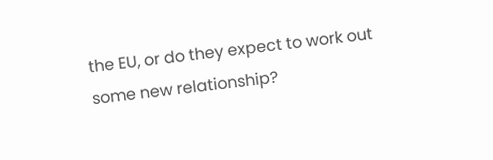the EU, or do they expect to work out some new relationship?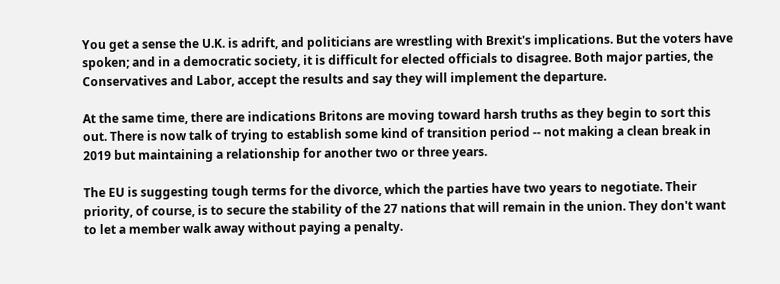You get a sense the U.K. is adrift, and politicians are wrestling with Brexit's implications. But the voters have spoken; and in a democratic society, it is difficult for elected officials to disagree. Both major parties, the Conservatives and Labor, accept the results and say they will implement the departure.

At the same time, there are indications Britons are moving toward harsh truths as they begin to sort this out. There is now talk of trying to establish some kind of transition period -- not making a clean break in 2019 but maintaining a relationship for another two or three years.

The EU is suggesting tough terms for the divorce, which the parties have two years to negotiate. Their priority, of course, is to secure the stability of the 27 nations that will remain in the union. They don't want to let a member walk away without paying a penalty.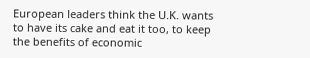European leaders think the U.K. wants to have its cake and eat it too, to keep the benefits of economic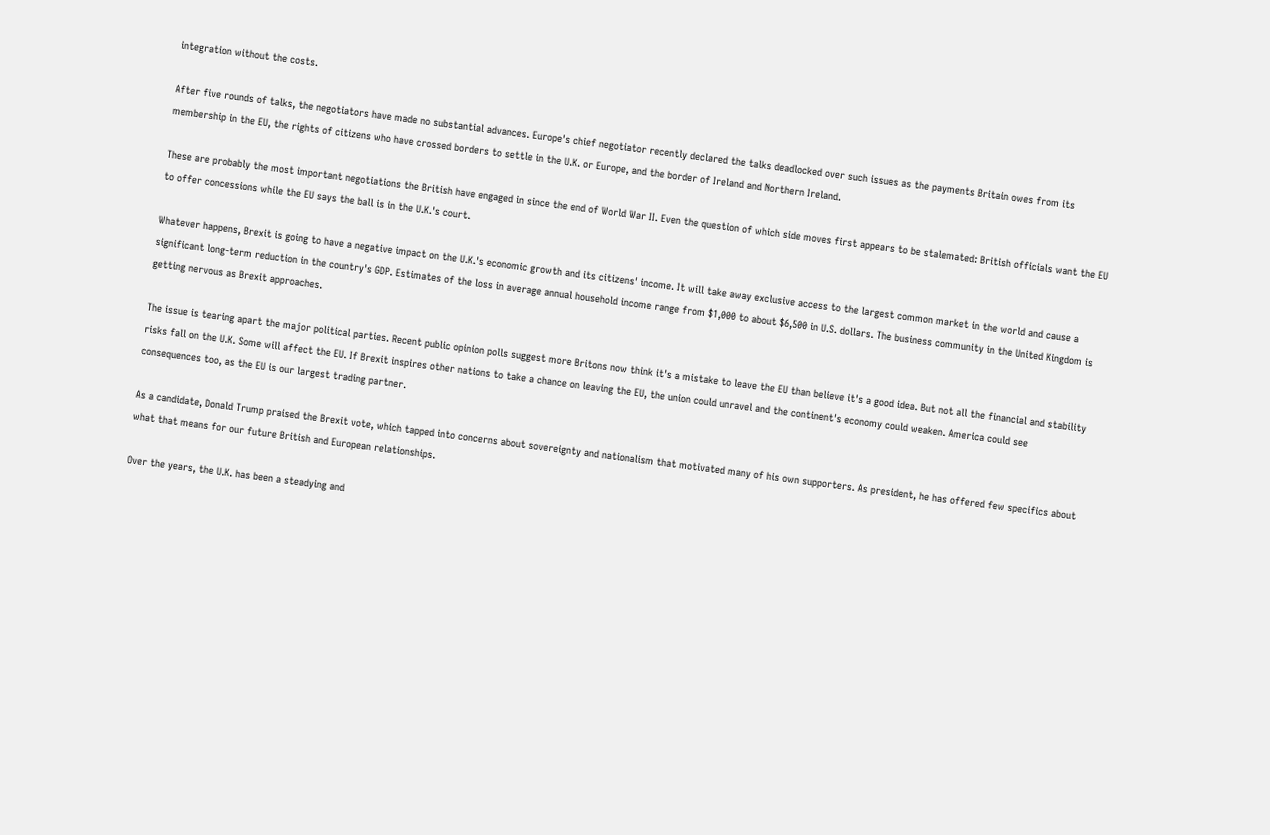integration without the costs.

After five rounds of talks, the negotiators have made no substantial advances. Europe's chief negotiator recently declared the talks deadlocked over such issues as the payments Britain owes from its membership in the EU, the rights of citizens who have crossed borders to settle in the U.K. or Europe, and the border of Ireland and Northern Ireland.

These are probably the most important negotiations the British have engaged in since the end of World War II. Even the question of which side moves first appears to be stalemated: British officials want the EU to offer concessions while the EU says the ball is in the U.K.'s court.

Whatever happens, Brexit is going to have a negative impact on the U.K.'s economic growth and its citizens' income. It will take away exclusive access to the largest common market in the world and cause a significant long-term reduction in the country's GDP. Estimates of the loss in average annual household income range from $1,000 to about $6,500 in U.S. dollars. The business community in the United Kingdom is getting nervous as Brexit approaches.

The issue is tearing apart the major political parties. Recent public opinion polls suggest more Britons now think it's a mistake to leave the EU than believe it's a good idea. But not all the financial and stability risks fall on the U.K. Some will affect the EU. If Brexit inspires other nations to take a chance on leaving the EU, the union could unravel and the continent's economy could weaken. America could see consequences too, as the EU is our largest trading partner.

As a candidate, Donald Trump praised the Brexit vote, which tapped into concerns about sovereignty and nationalism that motivated many of his own supporters. As president, he has offered few specifics about what that means for our future British and European relationships.

Over the years, the U.K. has been a steadying and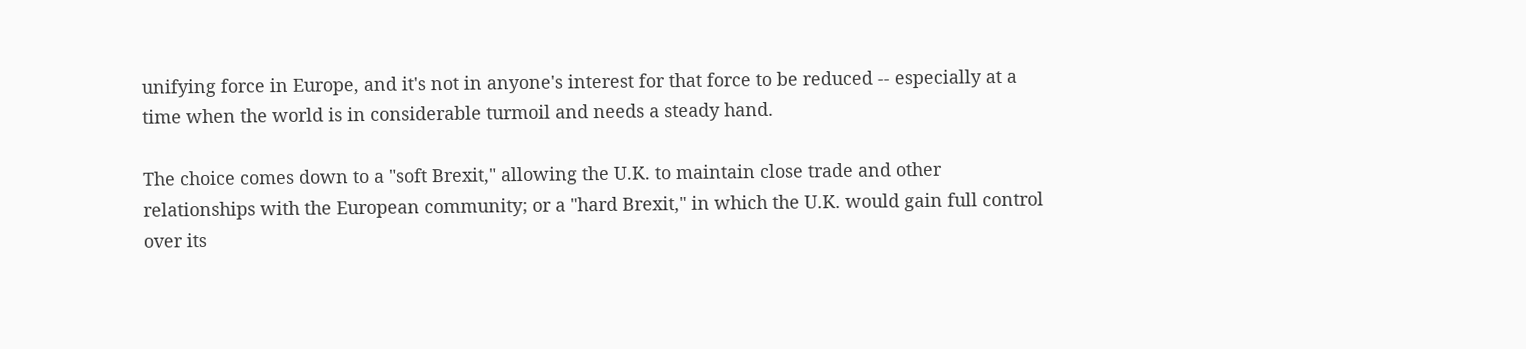unifying force in Europe, and it's not in anyone's interest for that force to be reduced -- especially at a time when the world is in considerable turmoil and needs a steady hand.

The choice comes down to a "soft Brexit," allowing the U.K. to maintain close trade and other relationships with the European community; or a "hard Brexit," in which the U.K. would gain full control over its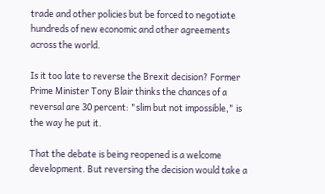trade and other policies but be forced to negotiate hundreds of new economic and other agreements across the world.

Is it too late to reverse the Brexit decision? Former Prime Minister Tony Blair thinks the chances of a reversal are 30 percent: "slim but not impossible," is the way he put it.

That the debate is being reopened is a welcome development. But reversing the decision would take a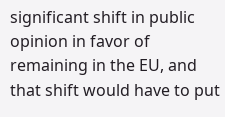significant shift in public opinion in favor of remaining in the EU, and that shift would have to put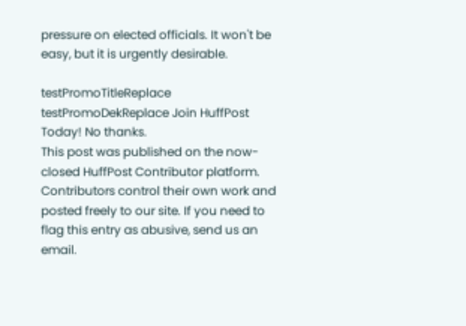pressure on elected officials. It won't be easy, but it is urgently desirable.

testPromoTitleReplace testPromoDekReplace Join HuffPost Today! No thanks.
This post was published on the now-closed HuffPost Contributor platform. Contributors control their own work and posted freely to our site. If you need to flag this entry as abusive, send us an email.